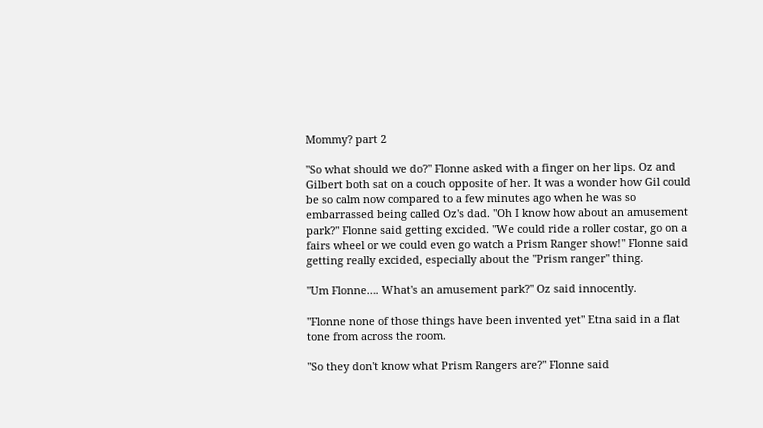Mommy? part 2

"So what should we do?" Flonne asked with a finger on her lips. Oz and Gilbert both sat on a couch opposite of her. It was a wonder how Gil could be so calm now compared to a few minutes ago when he was so embarrassed being called Oz's dad. "Oh I know how about an amusement park?" Flonne said getting excided. "We could ride a roller costar, go on a fairs wheel or we could even go watch a Prism Ranger show!" Flonne said getting really excided, especially about the "Prism ranger" thing.

"Um Flonne…. What's an amusement park?" Oz said innocently.

"Flonne none of those things have been invented yet" Etna said in a flat tone from across the room.

"So they don't know what Prism Rangers are?" Flonne said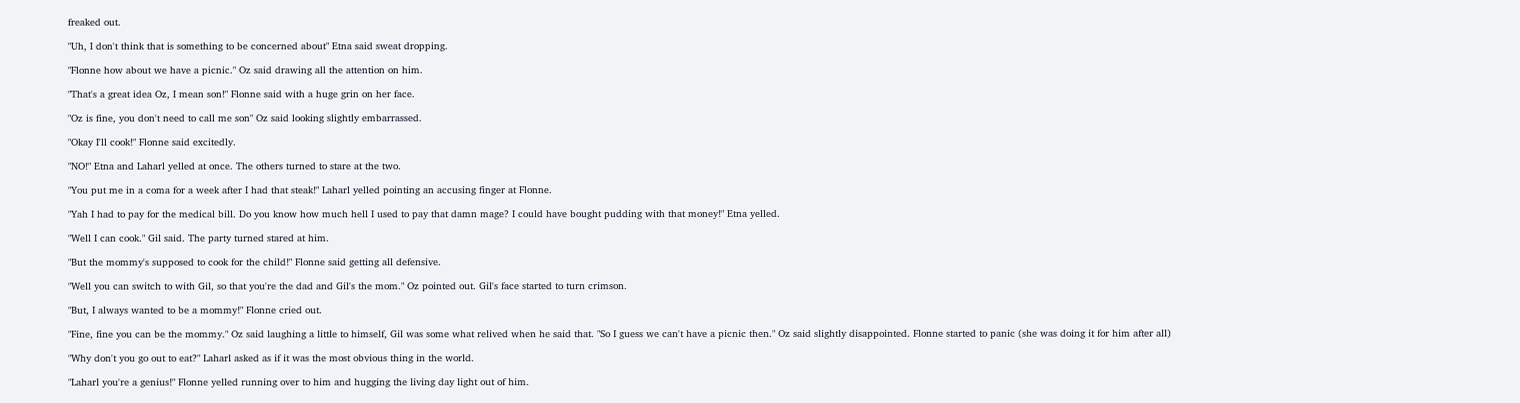freaked out.

"Uh, I don't think that is something to be concerned about" Etna said sweat dropping.

"Flonne how about we have a picnic." Oz said drawing all the attention on him.

"That's a great idea Oz, I mean son!" Flonne said with a huge grin on her face.

"Oz is fine, you don't need to call me son" Oz said looking slightly embarrassed.

"Okay I'll cook!" Flonne said excitedly.

"NO!" Etna and Laharl yelled at once. The others turned to stare at the two.

"You put me in a coma for a week after I had that steak!" Laharl yelled pointing an accusing finger at Flonne.

"Yah I had to pay for the medical bill. Do you know how much hell I used to pay that damn mage? I could have bought pudding with that money!" Etna yelled.

"Well I can cook." Gil said. The party turned stared at him.

"But the mommy's supposed to cook for the child!" Flonne said getting all defensive.

"Well you can switch to with Gil, so that you're the dad and Gil's the mom." Oz pointed out. Gil's face started to turn crimson.

"But, I always wanted to be a mommy!" Flonne cried out.

"Fine, fine you can be the mommy." Oz said laughing a little to himself, Gil was some what relived when he said that. "So I guess we can't have a picnic then." Oz said slightly disappointed. Flonne started to panic (she was doing it for him after all)

"Why don't you go out to eat?" Laharl asked as if it was the most obvious thing in the world.

"Laharl you're a genius!" Flonne yelled running over to him and hugging the living day light out of him.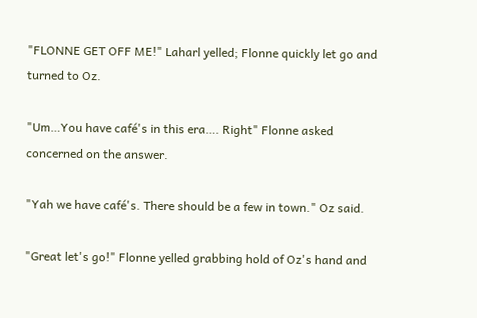"FLONNE GET OFF ME!" Laharl yelled; Flonne quickly let go and turned to Oz.

"Um…You have café's in this era…. Right" Flonne asked concerned on the answer.

"Yah we have café's. There should be a few in town." Oz said.

"Great let's go!" Flonne yelled grabbing hold of Oz's hand and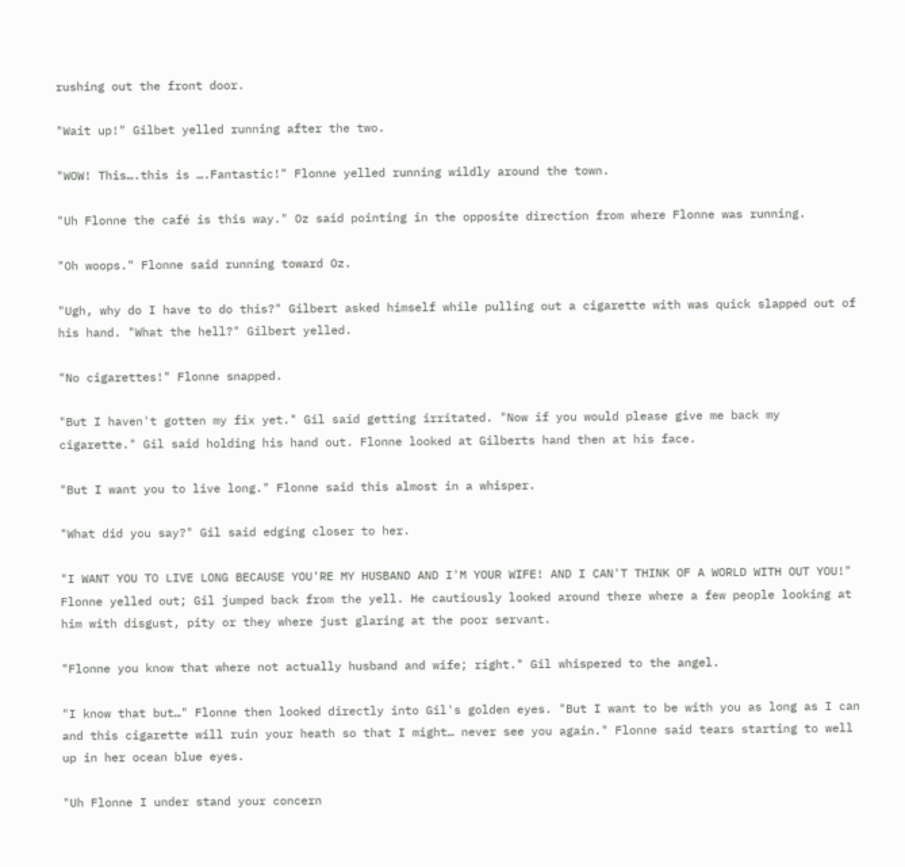rushing out the front door.

"Wait up!" Gilbet yelled running after the two.

"WOW! This….this is ….Fantastic!" Flonne yelled running wildly around the town.

"Uh Flonne the café is this way." Oz said pointing in the opposite direction from where Flonne was running.

"Oh woops." Flonne said running toward Oz.

"Ugh, why do I have to do this?" Gilbert asked himself while pulling out a cigarette with was quick slapped out of his hand. "What the hell?" Gilbert yelled.

"No cigarettes!" Flonne snapped.

"But I haven't gotten my fix yet." Gil said getting irritated. "Now if you would please give me back my cigarette." Gil said holding his hand out. Flonne looked at Gilberts hand then at his face.

"But I want you to live long." Flonne said this almost in a whisper.

"What did you say?" Gil said edging closer to her.

"I WANT YOU TO LIVE LONG BECAUSE YOU'RE MY HUSBAND AND I'M YOUR WIFE! AND I CAN'T THINK OF A WORLD WITH OUT YOU!" Flonne yelled out; Gil jumped back from the yell. He cautiously looked around there where a few people looking at him with disgust, pity or they where just glaring at the poor servant.

"Flonne you know that where not actually husband and wife; right." Gil whispered to the angel.

"I know that but…" Flonne then looked directly into Gil's golden eyes. "But I want to be with you as long as I can and this cigarette will ruin your heath so that I might… never see you again." Flonne said tears starting to well up in her ocean blue eyes.

"Uh Flonne I under stand your concern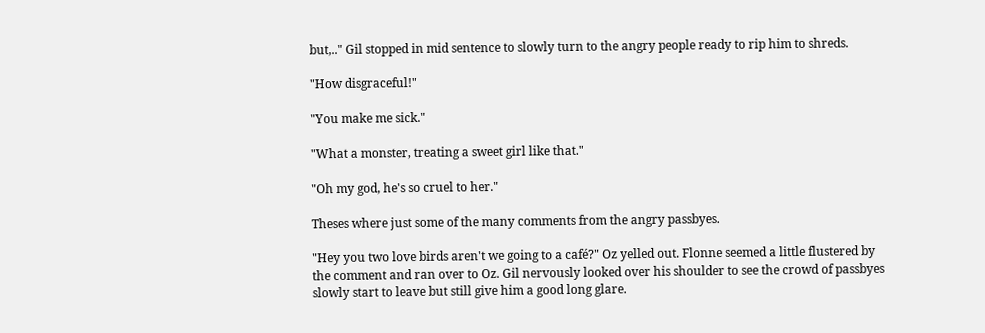but,.." Gil stopped in mid sentence to slowly turn to the angry people ready to rip him to shreds.

"How disgraceful!"

"You make me sick."

"What a monster, treating a sweet girl like that."

"Oh my god, he's so cruel to her."

Theses where just some of the many comments from the angry passbyes.

"Hey you two love birds aren't we going to a café?" Oz yelled out. Flonne seemed a little flustered by the comment and ran over to Oz. Gil nervously looked over his shoulder to see the crowd of passbyes slowly start to leave but still give him a good long glare.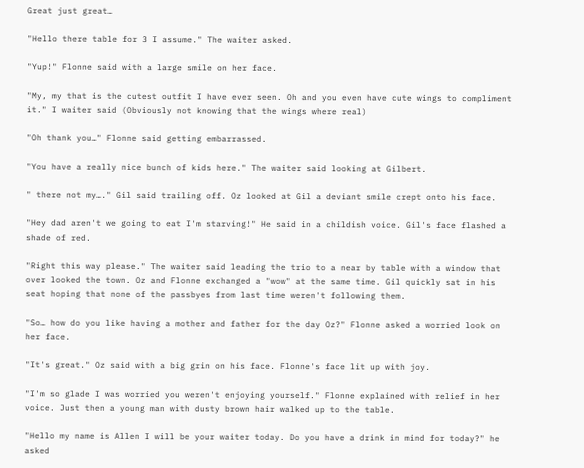Great just great…

"Hello there table for 3 I assume." The waiter asked.

"Yup!" Flonne said with a large smile on her face.

"My, my that is the cutest outfit I have ever seen. Oh and you even have cute wings to compliment it." I waiter said (Obviously not knowing that the wings where real)

"Oh thank you…" Flonne said getting embarrassed.

"You have a really nice bunch of kids here." The waiter said looking at Gilbert.

" there not my…." Gil said trailing off. Oz looked at Gil a deviant smile crept onto his face.

"Hey dad aren't we going to eat I'm starving!" He said in a childish voice. Gil's face flashed a shade of red.

"Right this way please." The waiter said leading the trio to a near by table with a window that over looked the town. Oz and Flonne exchanged a "wow" at the same time. Gil quickly sat in his seat hoping that none of the passbyes from last time weren't following them.

"So… how do you like having a mother and father for the day Oz?" Flonne asked a worried look on her face.

"It's great." Oz said with a big grin on his face. Flonne's face lit up with joy.

"I'm so glade I was worried you weren't enjoying yourself." Flonne explained with relief in her voice. Just then a young man with dusty brown hair walked up to the table.

"Hello my name is Allen I will be your waiter today. Do you have a drink in mind for today?" he asked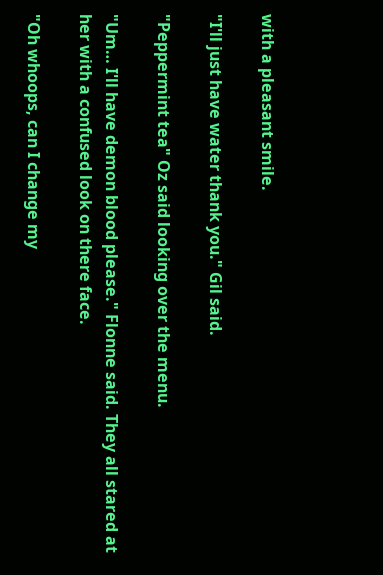with a pleasant smile.

"I'll just have water thank you." Gil said.

"Peppermint tea" Oz said looking over the menu.

"Um… I'll have demon blood please." Flonne said. They all stared at her with a confused look on there face.

"Oh whoops, can I change my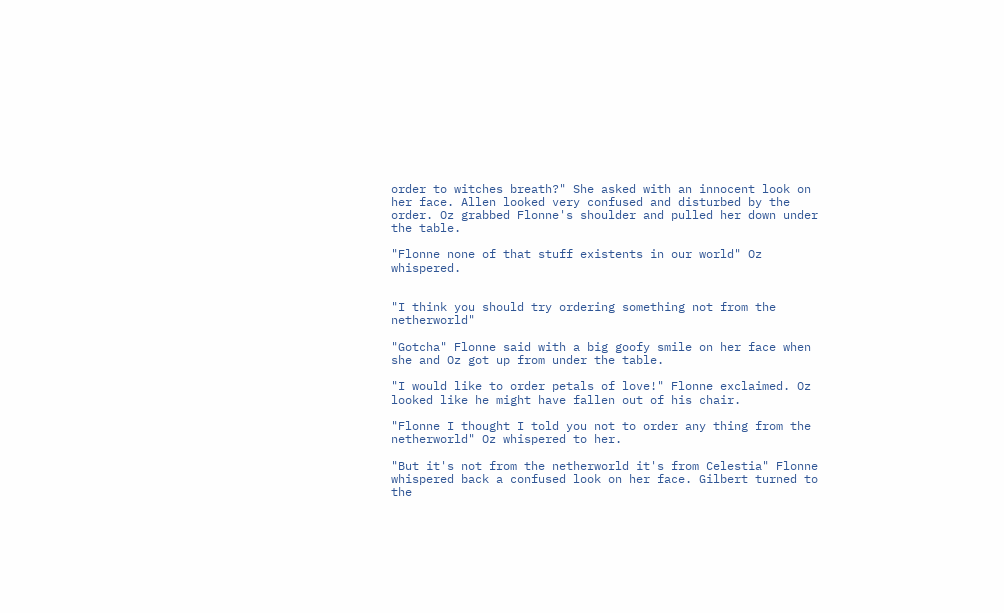order to witches breath?" She asked with an innocent look on her face. Allen looked very confused and disturbed by the order. Oz grabbed Flonne's shoulder and pulled her down under the table.

"Flonne none of that stuff existents in our world" Oz whispered.


"I think you should try ordering something not from the netherworld"

"Gotcha" Flonne said with a big goofy smile on her face when she and Oz got up from under the table.

"I would like to order petals of love!" Flonne exclaimed. Oz looked like he might have fallen out of his chair.

"Flonne I thought I told you not to order any thing from the netherworld" Oz whispered to her.

"But it's not from the netherworld it's from Celestia" Flonne whispered back a confused look on her face. Gilbert turned to the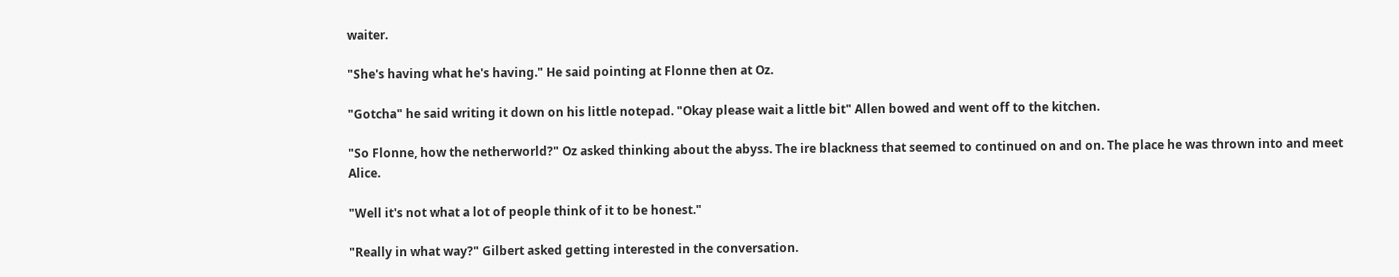waiter.

"She's having what he's having." He said pointing at Flonne then at Oz.

"Gotcha" he said writing it down on his little notepad. "Okay please wait a little bit" Allen bowed and went off to the kitchen.

"So Flonne, how the netherworld?" Oz asked thinking about the abyss. The ire blackness that seemed to continued on and on. The place he was thrown into and meet Alice.

"Well it's not what a lot of people think of it to be honest."

"Really in what way?" Gilbert asked getting interested in the conversation.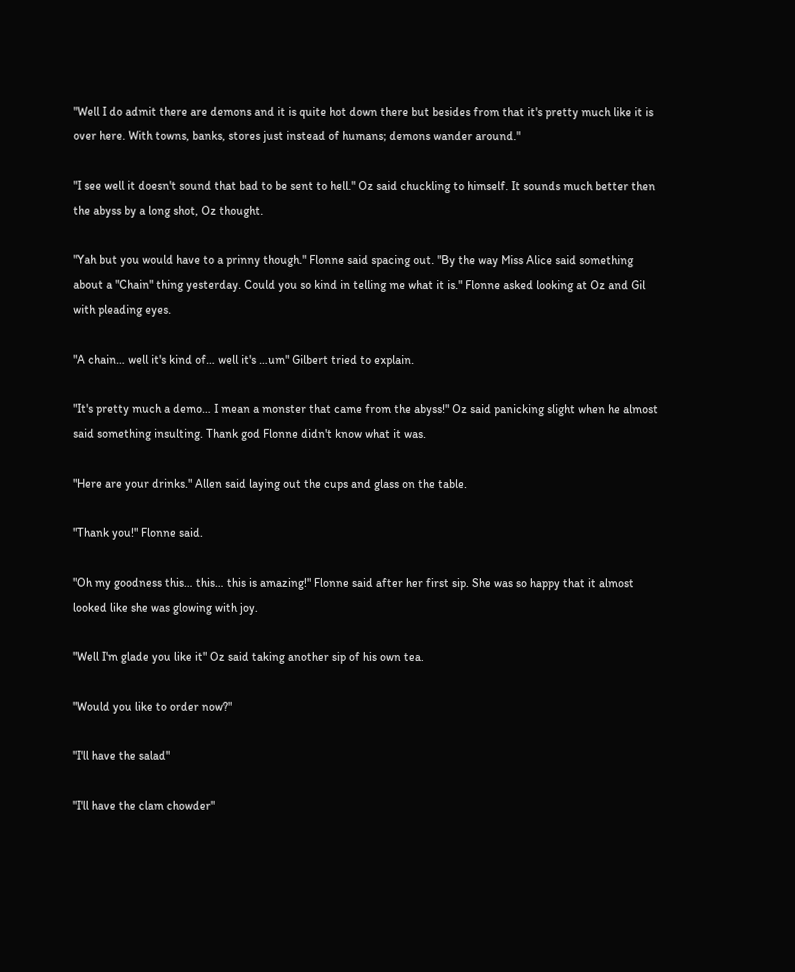"Well I do admit there are demons and it is quite hot down there but besides from that it's pretty much like it is over here. With towns, banks, stores just instead of humans; demons wander around."

"I see well it doesn't sound that bad to be sent to hell." Oz said chuckling to himself. It sounds much better then the abyss by a long shot, Oz thought.

"Yah but you would have to a prinny though." Flonne said spacing out. "By the way Miss Alice said something about a "Chain" thing yesterday. Could you so kind in telling me what it is." Flonne asked looking at Oz and Gil with pleading eyes.

"A chain… well it's kind of… well it's …um" Gilbert tried to explain.

"It's pretty much a demo… I mean a monster that came from the abyss!" Oz said panicking slight when he almost said something insulting. Thank god Flonne didn't know what it was.

"Here are your drinks." Allen said laying out the cups and glass on the table.

"Thank you!" Flonne said.

"Oh my goodness this… this… this is amazing!" Flonne said after her first sip. She was so happy that it almost looked like she was glowing with joy.

"Well I'm glade you like it" Oz said taking another sip of his own tea.

"Would you like to order now?"

"I'll have the salad"

"I'll have the clam chowder"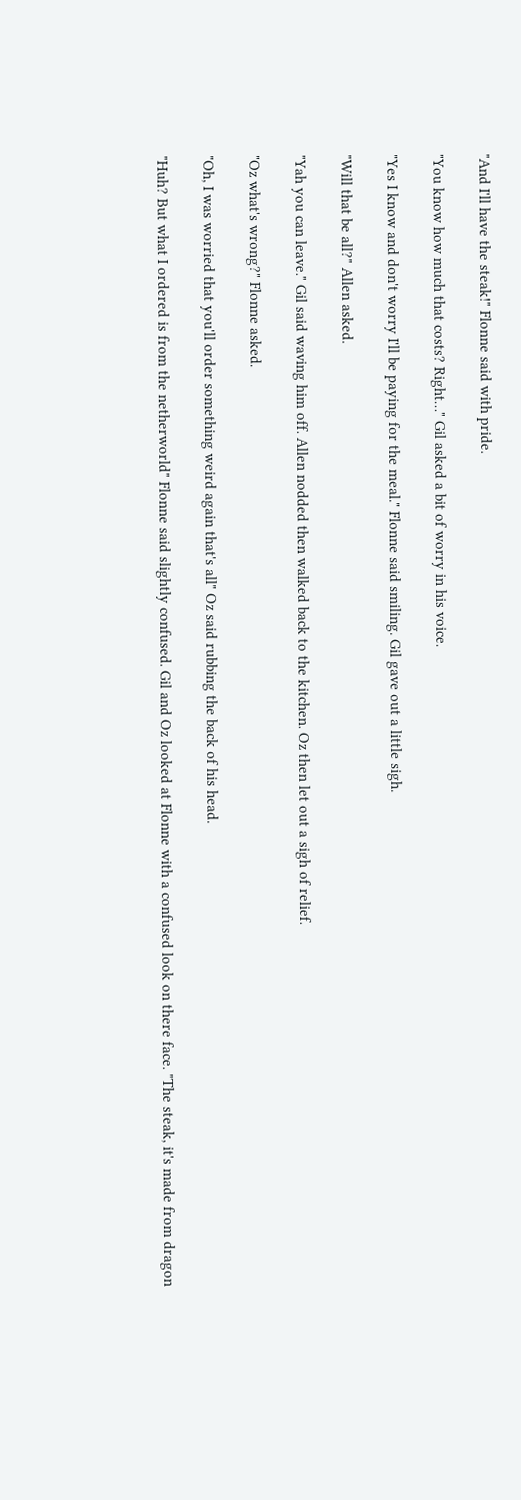"And I'll have the steak!" Flonne said with pride.

"You know how much that costs? Right…" Gil asked a bit of worry in his voice.

"Yes I know and don't worry I'll be paying for the meal." Flonne said smiling. Gil gave out a little sigh.

"Will that be all?" Allen asked.

"Yah you can leave." Gil said waving him off. Allen nodded then walked back to the kitchen. Oz then let out a sigh of relief.

"Oz what's wrong?" Flonne asked.

"Oh, I was worried that you'll order something weird again that's all" Oz said rubbing the back of his head.

"Huh? But what I ordered is from the netherworld" Flonne said slightly confused. Gil and Oz looked at Flonne with a confused look on there face. "The steak, it's made from dragon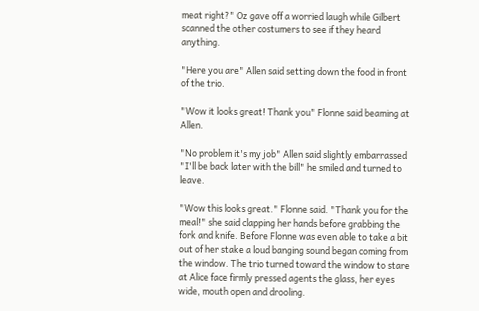meat right?" Oz gave off a worried laugh while Gilbert scanned the other costumers to see if they heard anything.

"Here you are" Allen said setting down the food in front of the trio.

"Wow it looks great! Thank you" Flonne said beaming at Allen.

"No problem it's my job" Allen said slightly embarrassed "I'll be back later with the bill" he smiled and turned to leave.

"Wow this looks great." Flonne said. "Thank you for the meal!" she said clapping her hands before grabbing the fork and knife. Before Flonne was even able to take a bit out of her stake a loud banging sound began coming from the window. The trio turned toward the window to stare at Alice face firmly pressed agents the glass, her eyes wide, mouth open and drooling.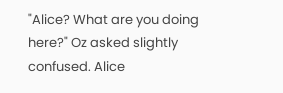"Alice? What are you doing here?" Oz asked slightly confused. Alice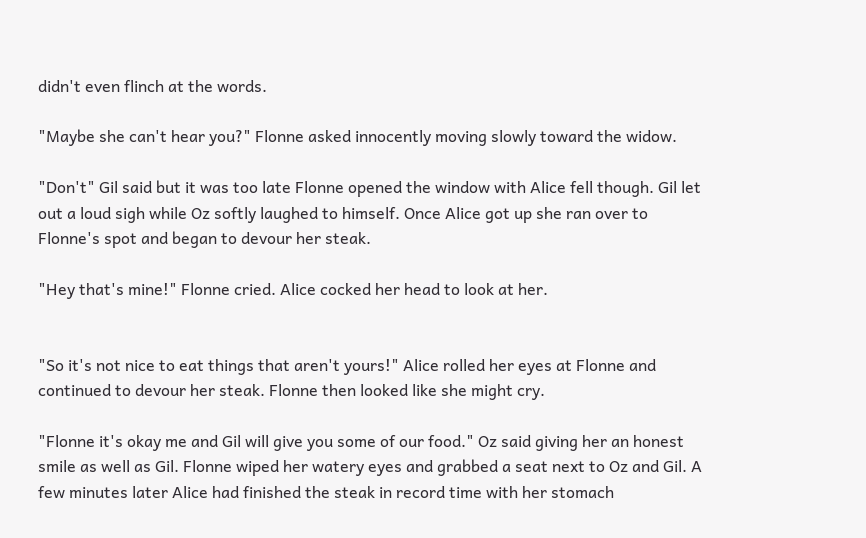didn't even flinch at the words.

"Maybe she can't hear you?" Flonne asked innocently moving slowly toward the widow.

"Don't" Gil said but it was too late Flonne opened the window with Alice fell though. Gil let out a loud sigh while Oz softly laughed to himself. Once Alice got up she ran over to Flonne's spot and began to devour her steak.

"Hey that's mine!" Flonne cried. Alice cocked her head to look at her.


"So it's not nice to eat things that aren't yours!" Alice rolled her eyes at Flonne and continued to devour her steak. Flonne then looked like she might cry.

"Flonne it's okay me and Gil will give you some of our food." Oz said giving her an honest smile as well as Gil. Flonne wiped her watery eyes and grabbed a seat next to Oz and Gil. A few minutes later Alice had finished the steak in record time with her stomach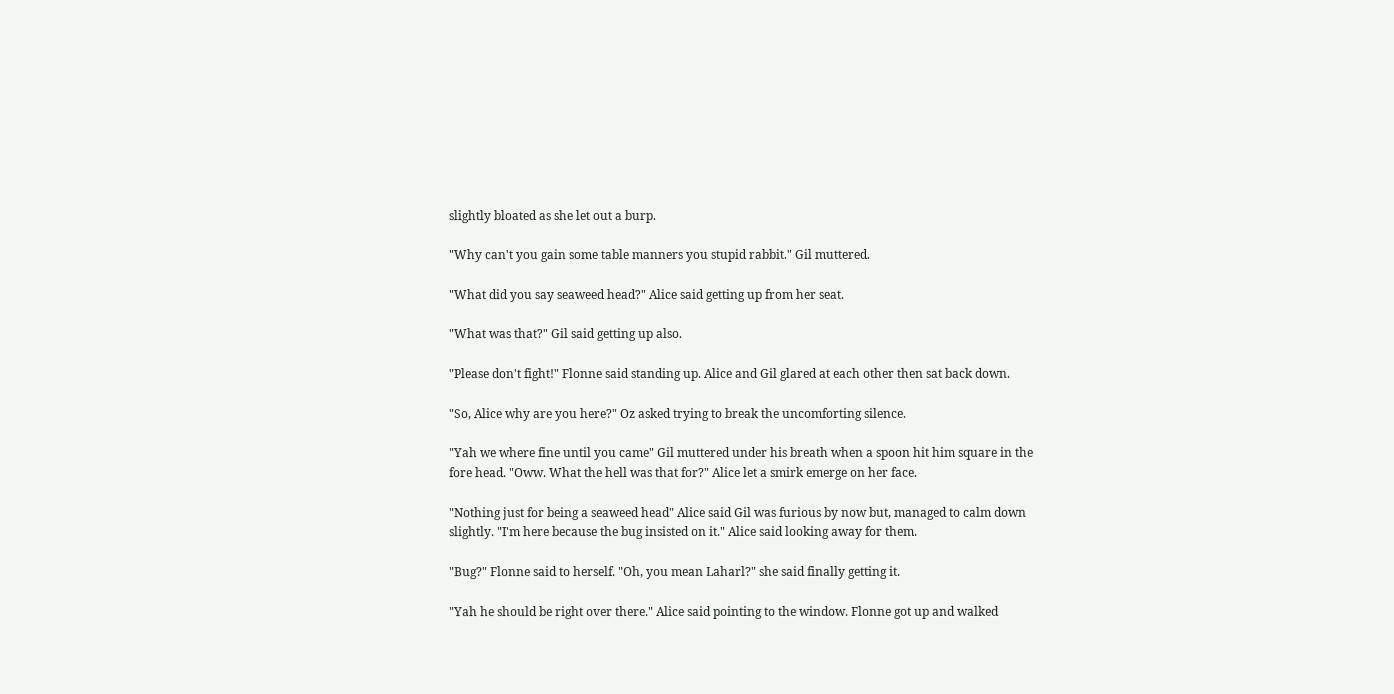slightly bloated as she let out a burp.

"Why can't you gain some table manners you stupid rabbit." Gil muttered.

"What did you say seaweed head?" Alice said getting up from her seat.

"What was that?" Gil said getting up also.

"Please don't fight!" Flonne said standing up. Alice and Gil glared at each other then sat back down.

"So, Alice why are you here?" Oz asked trying to break the uncomforting silence.

"Yah we where fine until you came" Gil muttered under his breath when a spoon hit him square in the fore head. "Oww. What the hell was that for?" Alice let a smirk emerge on her face.

"Nothing just for being a seaweed head" Alice said Gil was furious by now but, managed to calm down slightly. "I'm here because the bug insisted on it." Alice said looking away for them.

"Bug?" Flonne said to herself. "Oh, you mean Laharl?" she said finally getting it.

"Yah he should be right over there." Alice said pointing to the window. Flonne got up and walked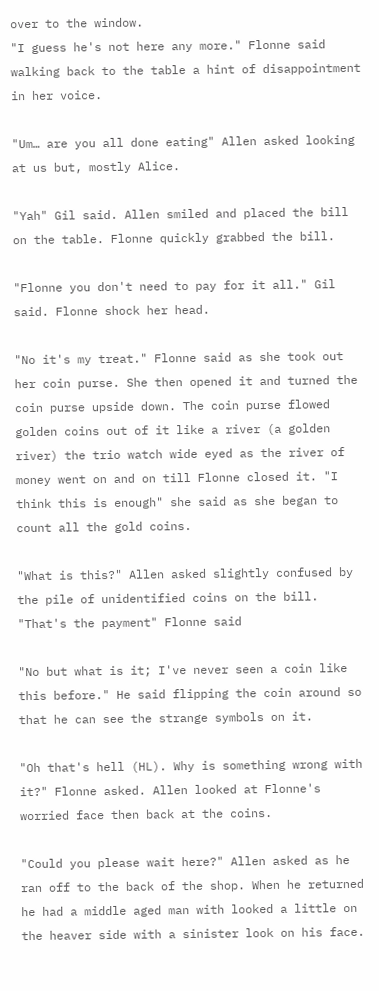over to the window.
"I guess he's not here any more." Flonne said walking back to the table a hint of disappointment in her voice.

"Um… are you all done eating" Allen asked looking at us but, mostly Alice.

"Yah" Gil said. Allen smiled and placed the bill on the table. Flonne quickly grabbed the bill.

"Flonne you don't need to pay for it all." Gil said. Flonne shock her head.

"No it's my treat." Flonne said as she took out her coin purse. She then opened it and turned the coin purse upside down. The coin purse flowed golden coins out of it like a river (a golden river) the trio watch wide eyed as the river of money went on and on till Flonne closed it. "I think this is enough" she said as she began to count all the gold coins.

"What is this?" Allen asked slightly confused by the pile of unidentified coins on the bill.
"That's the payment" Flonne said

"No but what is it; I've never seen a coin like this before." He said flipping the coin around so that he can see the strange symbols on it.

"Oh that's hell (HL). Why is something wrong with it?" Flonne asked. Allen looked at Flonne's worried face then back at the coins.

"Could you please wait here?" Allen asked as he ran off to the back of the shop. When he returned he had a middle aged man with looked a little on the heaver side with a sinister look on his face.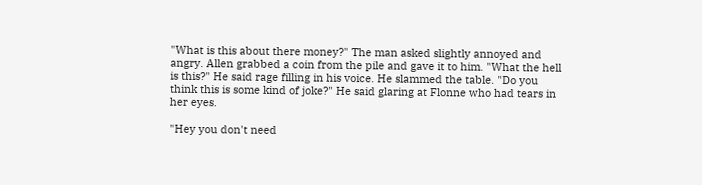"What is this about there money?" The man asked slightly annoyed and angry. Allen grabbed a coin from the pile and gave it to him. "What the hell is this?" He said rage filling in his voice. He slammed the table. "Do you think this is some kind of joke?" He said glaring at Flonne who had tears in her eyes.

"Hey you don't need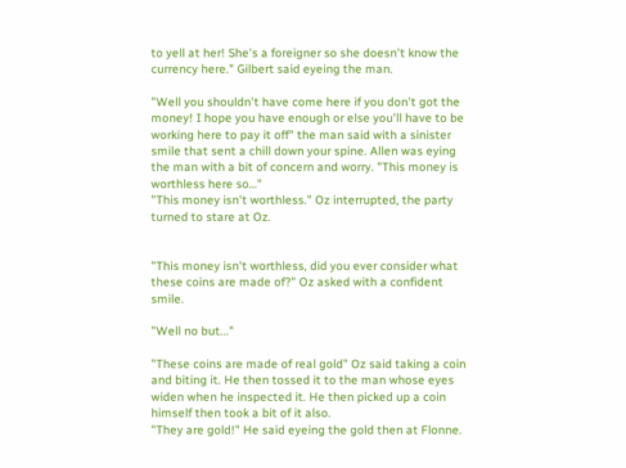to yell at her! She's a foreigner so she doesn't know the currency here." Gilbert said eyeing the man.

"Well you shouldn't have come here if you don't got the money! I hope you have enough or else you'll have to be working here to pay it off" the man said with a sinister smile that sent a chill down your spine. Allen was eying the man with a bit of concern and worry. "This money is worthless here so…"
"This money isn't worthless." Oz interrupted, the party turned to stare at Oz.


"This money isn't worthless, did you ever consider what these coins are made of?" Oz asked with a confident smile.

"Well no but..."

"These coins are made of real gold" Oz said taking a coin and biting it. He then tossed it to the man whose eyes widen when he inspected it. He then picked up a coin himself then took a bit of it also.
"They are gold!" He said eyeing the gold then at Flonne.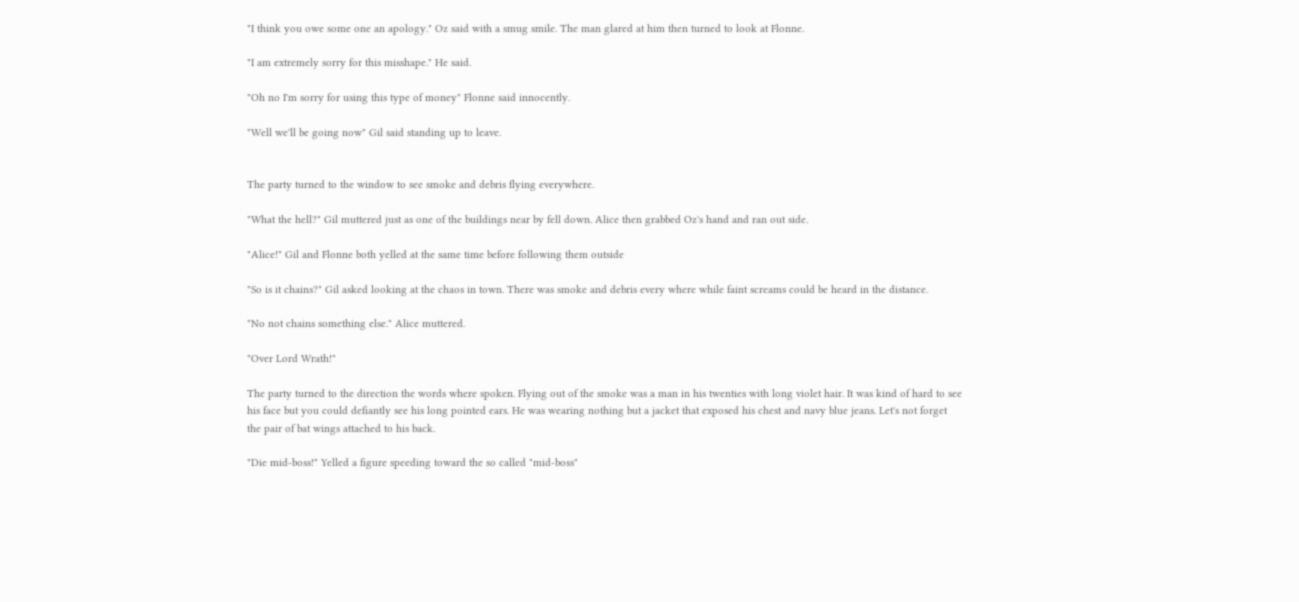"I think you owe some one an apology." Oz said with a smug smile. The man glared at him then turned to look at Flonne.

"I am extremely sorry for this misshape." He said.

"Oh no I'm sorry for using this type of money" Flonne said innocently.

"Well we'll be going now" Gil said standing up to leave.


The party turned to the window to see smoke and debris flying everywhere.

"What the hell?" Gil muttered just as one of the buildings near by fell down. Alice then grabbed Oz's hand and ran out side.

"Alice!" Gil and Flonne both yelled at the same time before following them outside

"So is it chains?" Gil asked looking at the chaos in town. There was smoke and debris every where while faint screams could be heard in the distance.

"No not chains something else." Alice muttered.

"Over Lord Wrath!"

The party turned to the direction the words where spoken. Flying out of the smoke was a man in his twenties with long violet hair. It was kind of hard to see his face but you could defiantly see his long pointed ears. He was wearing nothing but a jacket that exposed his chest and navy blue jeans. Let's not forget the pair of bat wings attached to his back.

"Die mid-boss!" Yelled a figure speeding toward the so called "mid-boss"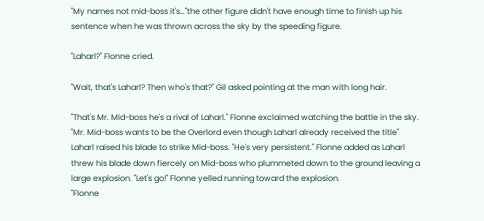"My names not mid-boss it's…"the other figure didn't have enough time to finish up his sentence when he was thrown across the sky by the speeding figure.

"Laharl?" Flonne cried.

"Wait, that's Laharl? Then who's that?" Gil asked pointing at the man with long hair.

"That's Mr. Mid-boss he's a rival of Laharl." Flonne exclaimed watching the battle in the sky. "Mr. Mid-boss wants to be the Overlord even though Laharl already received the title" Laharl raised his blade to strike Mid-boss. "He's very persistent." Flonne added as Laharl threw his blade down fiercely on Mid-boss who plummeted down to the ground leaving a large explosion. "Let's go!" Flonne yelled running toward the explosion.
"Flonne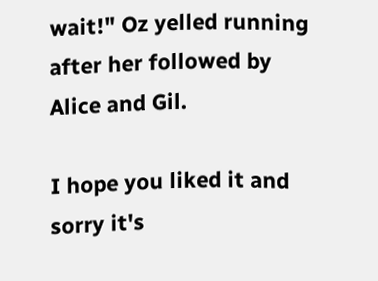wait!" Oz yelled running after her followed by Alice and Gil.

I hope you liked it and sorry it's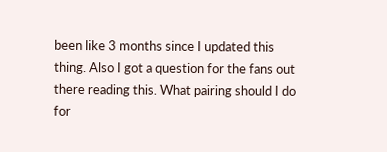been like 3 months since I updated this thing. Also I got a question for the fans out there reading this. What pairing should I do for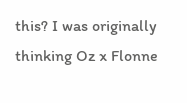this? I was originally thinking Oz x Flonne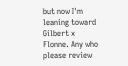but now I'm leaning toward Gilbert x Flonne. Any who please review